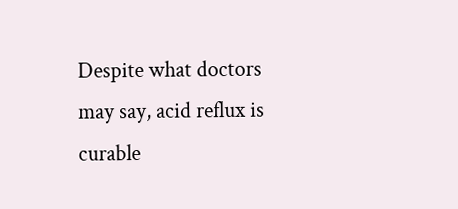Despite what doctors may say, acid reflux is curable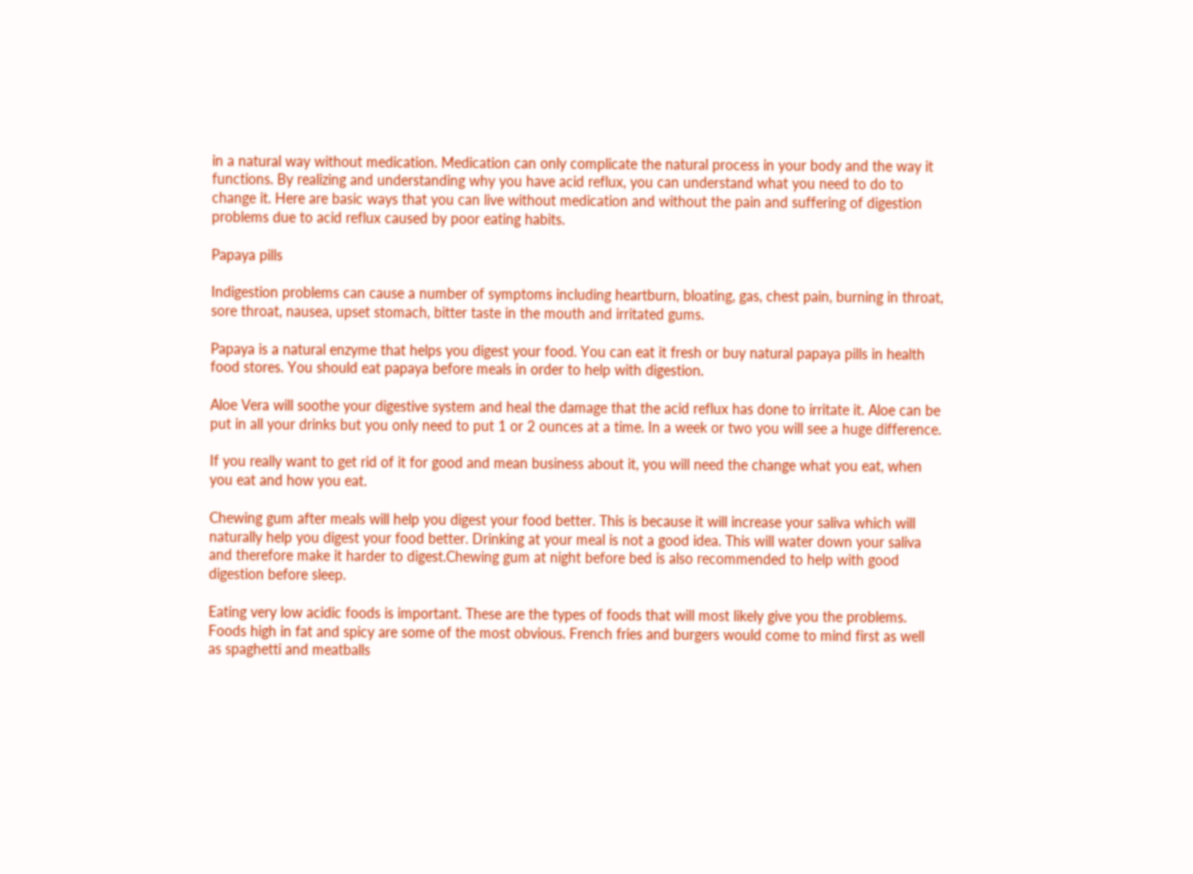in a natural way without medication. Medication can only complicate the natural process in your body and the way it functions. By realizing and understanding why you have acid reflux, you can understand what you need to do to change it. Here are basic ways that you can live without medication and without the pain and suffering of digestion problems due to acid reflux caused by poor eating habits.

Papaya pills

Indigestion problems can cause a number of symptoms including heartburn, bloating, gas, chest pain, burning in throat, sore throat, nausea, upset stomach, bitter taste in the mouth and irritated gums.

Papaya is a natural enzyme that helps you digest your food. You can eat it fresh or buy natural papaya pills in health food stores. You should eat papaya before meals in order to help with digestion.

Aloe Vera will soothe your digestive system and heal the damage that the acid reflux has done to irritate it. Aloe can be put in all your drinks but you only need to put 1 or 2 ounces at a time. In a week or two you will see a huge difference.

If you really want to get rid of it for good and mean business about it, you will need the change what you eat, when you eat and how you eat.

Chewing gum after meals will help you digest your food better. This is because it will increase your saliva which will naturally help you digest your food better. Drinking at your meal is not a good idea. This will water down your saliva and therefore make it harder to digest.Chewing gum at night before bed is also recommended to help with good digestion before sleep.

Eating very low acidic foods is important. These are the types of foods that will most likely give you the problems. Foods high in fat and spicy are some of the most obvious. French fries and burgers would come to mind first as well as spaghetti and meatballs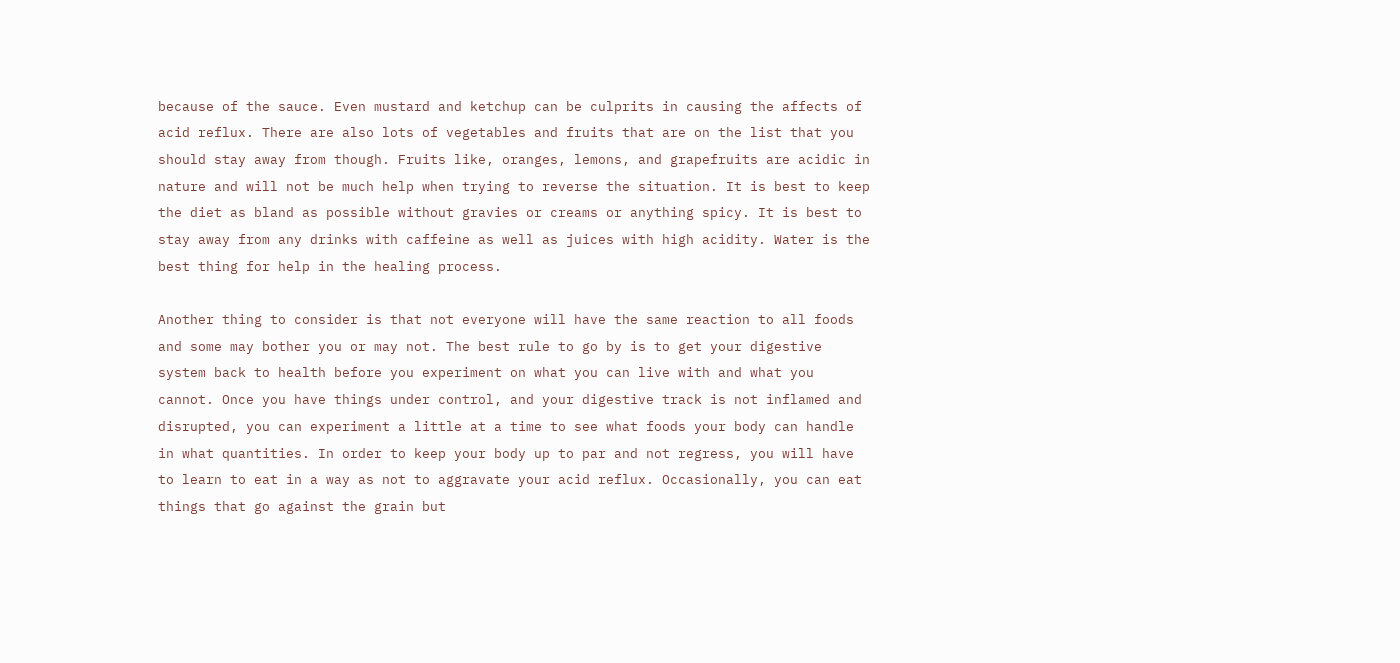because of the sauce. Even mustard and ketchup can be culprits in causing the affects of acid reflux. There are also lots of vegetables and fruits that are on the list that you should stay away from though. Fruits like, oranges, lemons, and grapefruits are acidic in nature and will not be much help when trying to reverse the situation. It is best to keep the diet as bland as possible without gravies or creams or anything spicy. It is best to stay away from any drinks with caffeine as well as juices with high acidity. Water is the best thing for help in the healing process.

Another thing to consider is that not everyone will have the same reaction to all foods and some may bother you or may not. The best rule to go by is to get your digestive system back to health before you experiment on what you can live with and what you cannot. Once you have things under control, and your digestive track is not inflamed and disrupted, you can experiment a little at a time to see what foods your body can handle in what quantities. In order to keep your body up to par and not regress, you will have to learn to eat in a way as not to aggravate your acid reflux. Occasionally, you can eat things that go against the grain but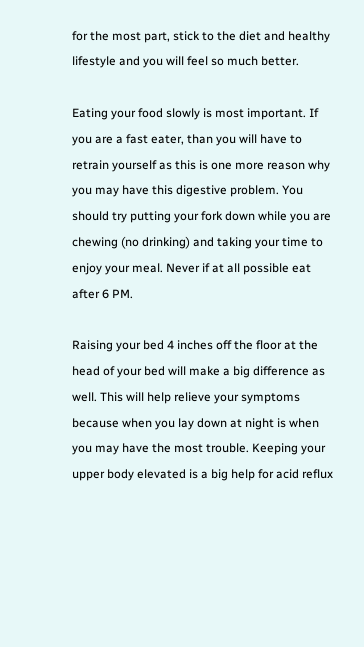for the most part, stick to the diet and healthy lifestyle and you will feel so much better.

Eating your food slowly is most important. If you are a fast eater, than you will have to retrain yourself as this is one more reason why you may have this digestive problem. You should try putting your fork down while you are chewing (no drinking) and taking your time to enjoy your meal. Never if at all possible eat after 6 PM.

Raising your bed 4 inches off the floor at the head of your bed will make a big difference as well. This will help relieve your symptoms because when you lay down at night is when you may have the most trouble. Keeping your upper body elevated is a big help for acid reflux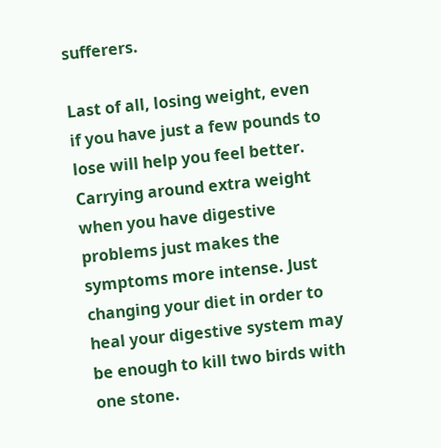sufferers.

Last of all, losing weight, even if you have just a few pounds to lose will help you feel better. Carrying around extra weight when you have digestive problems just makes the symptoms more intense. Just changing your diet in order to heal your digestive system may be enough to kill two birds with one stone.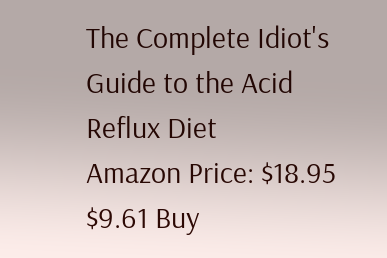The Complete Idiot's Guide to the Acid Reflux Diet
Amazon Price: $18.95 $9.61 Buy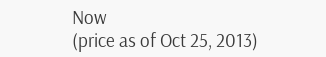Now
(price as of Oct 25, 2013)